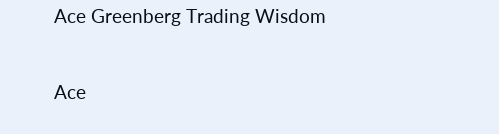Ace Greenberg Trading Wisdom

Ace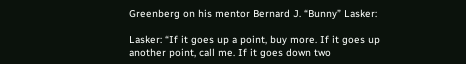Greenberg on his mentor Bernard J. “Bunny” Lasker:

Lasker: “If it goes up a point, buy more. If it goes up another point, call me. If it goes down two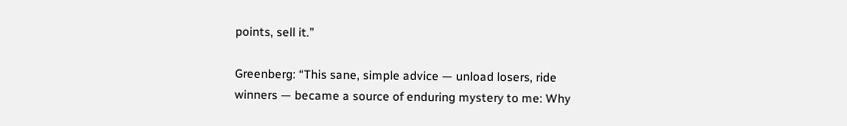points, sell it.”

Greenberg: “This sane, simple advice — unload losers, ride winners — became a source of enduring mystery to me: Why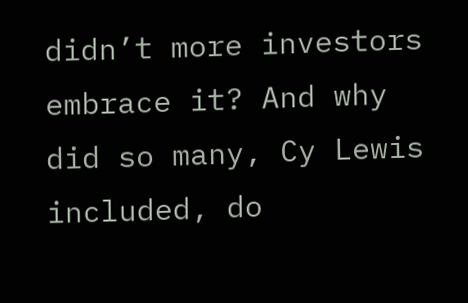didn’t more investors embrace it? And why did so many, Cy Lewis included, do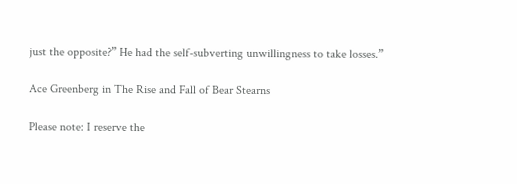just the opposite?” He had the self-subverting unwillingness to take losses.”

Ace Greenberg in The Rise and Fall of Bear Stearns

Please note: I reserve the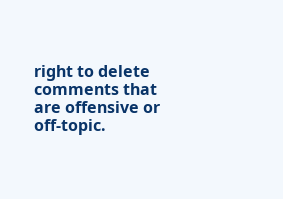right to delete comments that are offensive or off-topic.